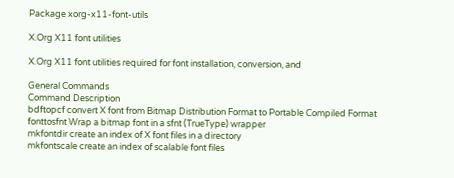Package xorg-x11-font-utils

X.Org X11 font utilities

X.Org X11 font utilities required for font installation, conversion, and

General Commands
Command Description
bdftopcf convert X font from Bitmap Distribution Format to Portable Compiled Format
fonttosfnt Wrap a bitmap font in a sfnt (TrueType) wrapper
mkfontdir create an index of X font files in a directory
mkfontscale create an index of scalable font files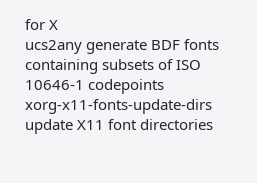for X
ucs2any generate BDF fonts containing subsets of ISO 10646-1 codepoints
xorg-x11-fonts-update-dirs update X11 font directories